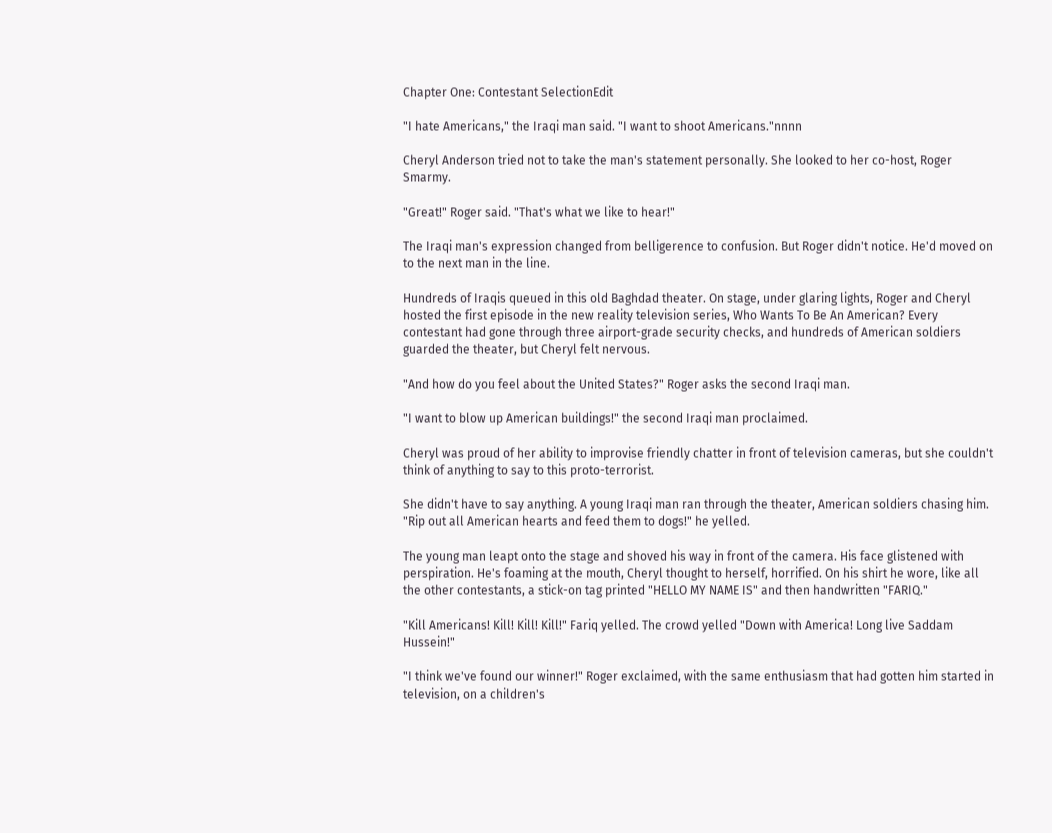Chapter One: Contestant SelectionEdit

"I hate Americans," the Iraqi man said. "I want to shoot Americans."nnnn

Cheryl Anderson tried not to take the man's statement personally. She looked to her co-host, Roger Smarmy.

"Great!" Roger said. "That's what we like to hear!"

The Iraqi man's expression changed from belligerence to confusion. But Roger didn't notice. He'd moved on to the next man in the line.

Hundreds of Iraqis queued in this old Baghdad theater. On stage, under glaring lights, Roger and Cheryl hosted the first episode in the new reality television series, Who Wants To Be An American? Every contestant had gone through three airport-grade security checks, and hundreds of American soldiers guarded the theater, but Cheryl felt nervous.

"And how do you feel about the United States?" Roger asks the second Iraqi man.

"I want to blow up American buildings!" the second Iraqi man proclaimed.

Cheryl was proud of her ability to improvise friendly chatter in front of television cameras, but she couldn't think of anything to say to this proto-terrorist.

She didn't have to say anything. A young Iraqi man ran through the theater, American soldiers chasing him. "Rip out all American hearts and feed them to dogs!" he yelled.

The young man leapt onto the stage and shoved his way in front of the camera. His face glistened with perspiration. He's foaming at the mouth, Cheryl thought to herself, horrified. On his shirt he wore, like all the other contestants, a stick-on tag printed "HELLO MY NAME IS" and then handwritten "FARIQ."

"Kill Americans! Kill! Kill! Kill!" Fariq yelled. The crowd yelled "Down with America! Long live Saddam Hussein!"

"I think we've found our winner!" Roger exclaimed, with the same enthusiasm that had gotten him started in television, on a children's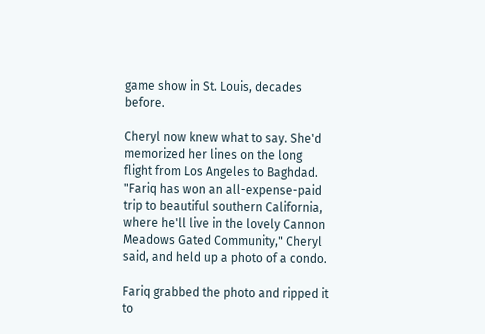game show in St. Louis, decades before.

Cheryl now knew what to say. She'd memorized her lines on the long flight from Los Angeles to Baghdad. "Fariq has won an all-expense-paid trip to beautiful southern California, where he'll live in the lovely Cannon Meadows Gated Community," Cheryl said, and held up a photo of a condo.

Fariq grabbed the photo and ripped it to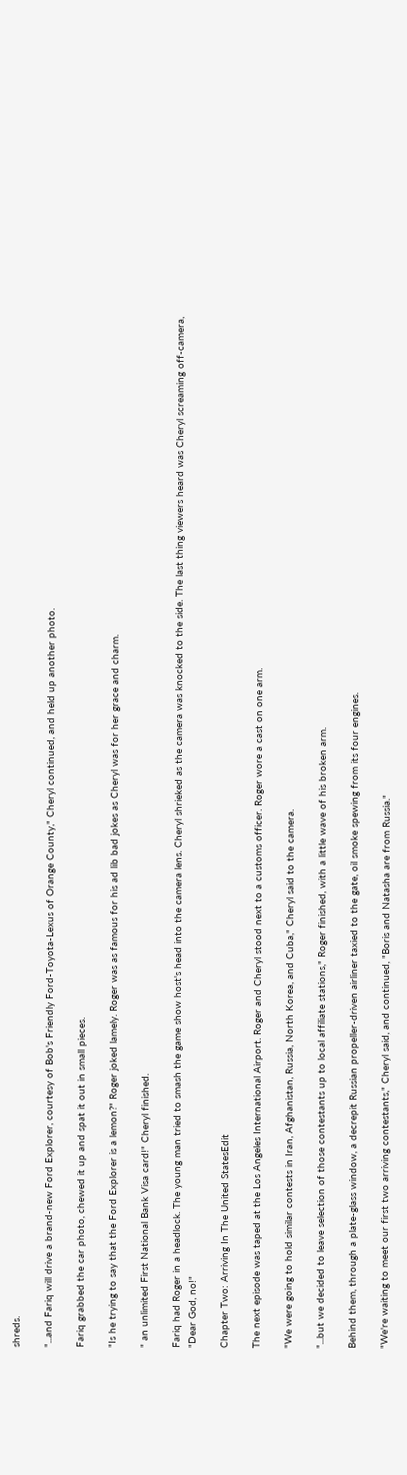shreds.

"...and Fariq will drive a brand-new Ford Explorer, courtesy of Bob's Friendly Ford-Toyota-Lexus of Orange County," Cheryl continued, and held up another photo.

Fariq grabbed the car photo, chewed it up and spat it out in small pieces.

"Is he trying to say that the Ford Explorer is a lemon?" Roger joked lamely. Roger was as famous for his ad lib bad jokes as Cheryl was for her grace and charm.

" an unlimited First National Bank Visa card!" Cheryl finished.

Fariq had Roger in a headlock. The young man tried to smash the game show host's head into the camera lens. Cheryl shrieked as the camera was knocked to the side. The last thing viewers heard was Cheryl screaming off-camera, "Dear God, no!"

Chapter Two: Arriving In The United StatesEdit

The next episode was taped at the Los Angeles International Airport. Roger and Cheryl stood next to a customs officer. Roger wore a cast on one arm.

"We were going to hold similar contests in Iran, Afghanistan, Russia, North Korea, and Cuba," Cheryl said to the camera.

"...but we decided to leave selection of those contestants up to local affiliate stations," Roger finished, with a little wave of his broken arm.

Behind them, through a plate-glass window, a decrepit Russian propeller-driven airliner taxied to the gate, oil smoke spewing from its four engines.

"We're waiting to meet our first two arriving contestants," Cheryl said, and continued, "Boris and Natasha are from Russia."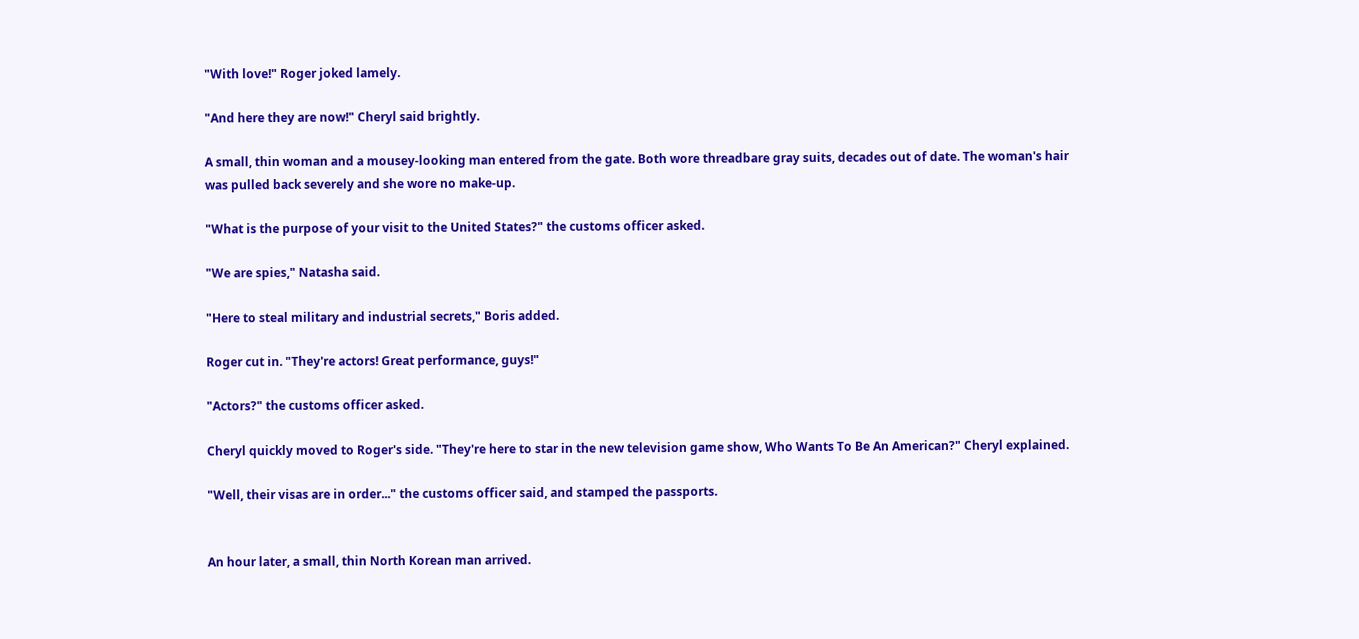"With love!" Roger joked lamely.

"And here they are now!" Cheryl said brightly.

A small, thin woman and a mousey-looking man entered from the gate. Both wore threadbare gray suits, decades out of date. The woman's hair was pulled back severely and she wore no make-up.

"What is the purpose of your visit to the United States?" the customs officer asked.

"We are spies," Natasha said.

"Here to steal military and industrial secrets," Boris added.

Roger cut in. "They're actors! Great performance, guys!"

"Actors?" the customs officer asked.

Cheryl quickly moved to Roger's side. "They're here to star in the new television game show, Who Wants To Be An American?" Cheryl explained.

"Well, their visas are in order..." the customs officer said, and stamped the passports.


An hour later, a small, thin North Korean man arrived.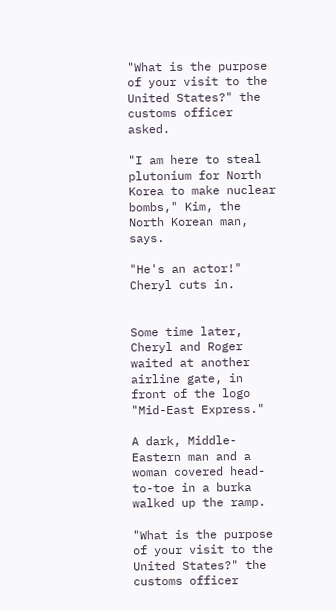"What is the purpose of your visit to the United States?" the customs officer asked.

"I am here to steal plutonium for North Korea to make nuclear bombs," Kim, the North Korean man, says.

"He's an actor!" Cheryl cuts in.


Some time later, Cheryl and Roger waited at another airline gate, in front of the logo "Mid-East Express."

A dark, Middle-Eastern man and a woman covered head-to-toe in a burka walked up the ramp.

"What is the purpose of your visit to the United States?" the customs officer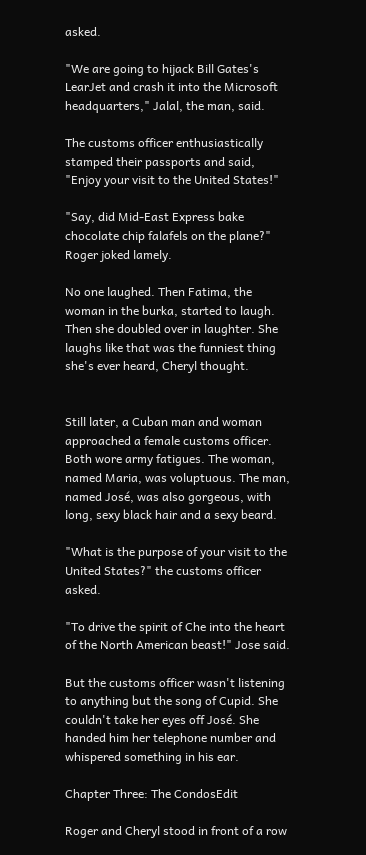asked.

"We are going to hijack Bill Gates's LearJet and crash it into the Microsoft headquarters," Jalal, the man, said.

The customs officer enthusiastically stamped their passports and said, "Enjoy your visit to the United States!"

"Say, did Mid-East Express bake chocolate chip falafels on the plane?" Roger joked lamely.

No one laughed. Then Fatima, the woman in the burka, started to laugh. Then she doubled over in laughter. She laughs like that was the funniest thing she's ever heard, Cheryl thought.


Still later, a Cuban man and woman approached a female customs officer. Both wore army fatigues. The woman, named Maria, was voluptuous. The man, named José, was also gorgeous, with long, sexy black hair and a sexy beard.

"What is the purpose of your visit to the United States?" the customs officer asked.

"To drive the spirit of Che into the heart of the North American beast!" Jose said.

But the customs officer wasn't listening to anything but the song of Cupid. She couldn't take her eyes off José. She handed him her telephone number and whispered something in his ear.

Chapter Three: The CondosEdit

Roger and Cheryl stood in front of a row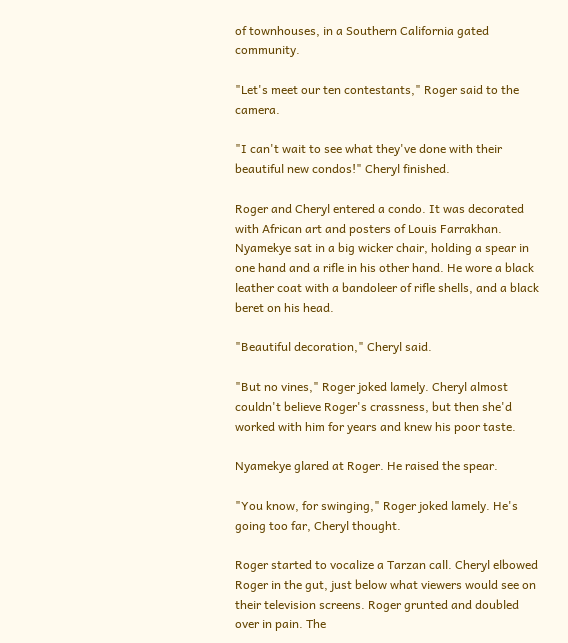of townhouses, in a Southern California gated community.

"Let's meet our ten contestants," Roger said to the camera.

"I can't wait to see what they've done with their beautiful new condos!" Cheryl finished.

Roger and Cheryl entered a condo. It was decorated with African art and posters of Louis Farrakhan. Nyamekye sat in a big wicker chair, holding a spear in one hand and a rifle in his other hand. He wore a black leather coat with a bandoleer of rifle shells, and a black beret on his head.

"Beautiful decoration," Cheryl said.

"But no vines," Roger joked lamely. Cheryl almost couldn't believe Roger's crassness, but then she'd worked with him for years and knew his poor taste.

Nyamekye glared at Roger. He raised the spear.

"You know, for swinging," Roger joked lamely. He's going too far, Cheryl thought.

Roger started to vocalize a Tarzan call. Cheryl elbowed Roger in the gut, just below what viewers would see on their television screens. Roger grunted and doubled over in pain. The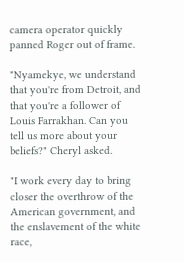camera operator quickly panned Roger out of frame.

"Nyamekye, we understand that you're from Detroit, and that you're a follower of Louis Farrakhan. Can you tell us more about your beliefs?" Cheryl asked.

"I work every day to bring closer the overthrow of the American government, and the enslavement of the white race,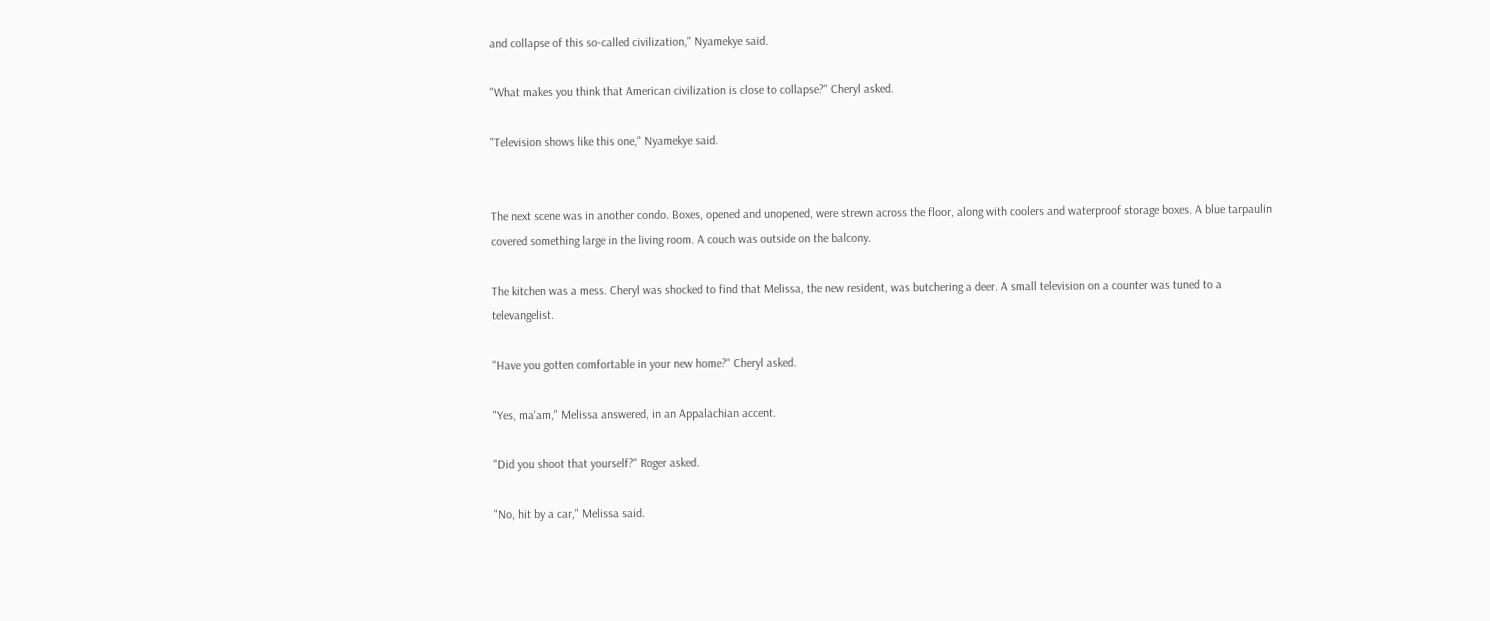and collapse of this so-called civilization," Nyamekye said.

"What makes you think that American civilization is close to collapse?" Cheryl asked.

"Television shows like this one," Nyamekye said.


The next scene was in another condo. Boxes, opened and unopened, were strewn across the floor, along with coolers and waterproof storage boxes. A blue tarpaulin covered something large in the living room. A couch was outside on the balcony.

The kitchen was a mess. Cheryl was shocked to find that Melissa, the new resident, was butchering a deer. A small television on a counter was tuned to a televangelist.

"Have you gotten comfortable in your new home?" Cheryl asked.

"Yes, ma'am," Melissa answered, in an Appalachian accent.

"Did you shoot that yourself?" Roger asked.

"No, hit by a car," Melissa said.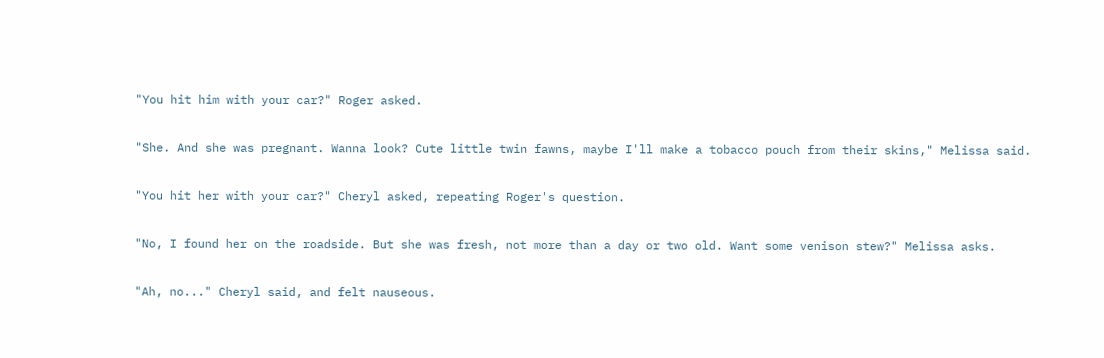"You hit him with your car?" Roger asked.

"She. And she was pregnant. Wanna look? Cute little twin fawns, maybe I'll make a tobacco pouch from their skins," Melissa said.

"You hit her with your car?" Cheryl asked, repeating Roger's question.

"No, I found her on the roadside. But she was fresh, not more than a day or two old. Want some venison stew?" Melissa asks.

"Ah, no..." Cheryl said, and felt nauseous.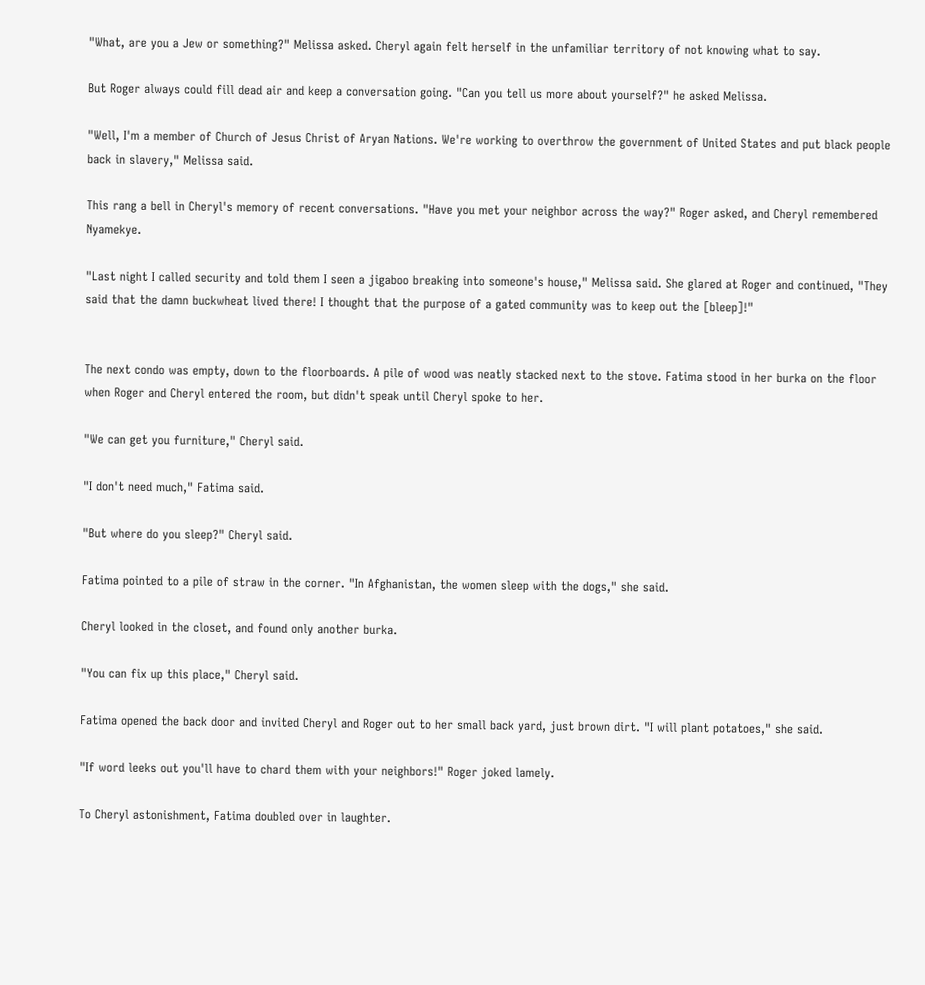"What, are you a Jew or something?" Melissa asked. Cheryl again felt herself in the unfamiliar territory of not knowing what to say.

But Roger always could fill dead air and keep a conversation going. "Can you tell us more about yourself?" he asked Melissa.

"Well, I'm a member of Church of Jesus Christ of Aryan Nations. We're working to overthrow the government of United States and put black people back in slavery," Melissa said.

This rang a bell in Cheryl's memory of recent conversations. "Have you met your neighbor across the way?" Roger asked, and Cheryl remembered Nyamekye.

"Last night I called security and told them I seen a jigaboo breaking into someone's house," Melissa said. She glared at Roger and continued, "They said that the damn buckwheat lived there! I thought that the purpose of a gated community was to keep out the [bleep]!"


The next condo was empty, down to the floorboards. A pile of wood was neatly stacked next to the stove. Fatima stood in her burka on the floor when Roger and Cheryl entered the room, but didn't speak until Cheryl spoke to her.

"We can get you furniture," Cheryl said.

"I don't need much," Fatima said.

"But where do you sleep?" Cheryl said.

Fatima pointed to a pile of straw in the corner. "In Afghanistan, the women sleep with the dogs," she said.

Cheryl looked in the closet, and found only another burka.

"You can fix up this place," Cheryl said.

Fatima opened the back door and invited Cheryl and Roger out to her small back yard, just brown dirt. "I will plant potatoes," she said.

"If word leeks out you'll have to chard them with your neighbors!" Roger joked lamely.

To Cheryl astonishment, Fatima doubled over in laughter.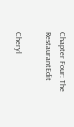Chapter Four: The RestaurantEdit

Cheryl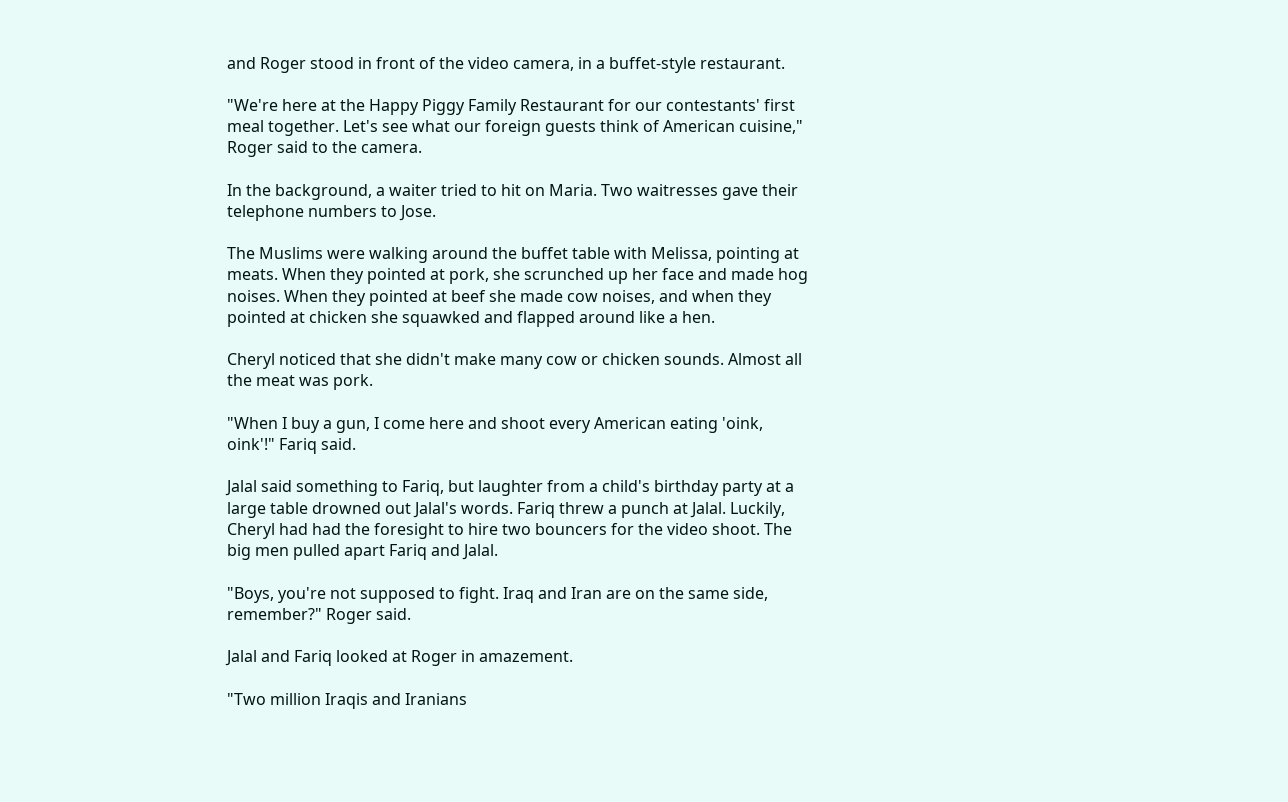and Roger stood in front of the video camera, in a buffet-style restaurant.

"We're here at the Happy Piggy Family Restaurant for our contestants' first meal together. Let's see what our foreign guests think of American cuisine," Roger said to the camera.

In the background, a waiter tried to hit on Maria. Two waitresses gave their telephone numbers to Jose.

The Muslims were walking around the buffet table with Melissa, pointing at meats. When they pointed at pork, she scrunched up her face and made hog noises. When they pointed at beef she made cow noises, and when they pointed at chicken she squawked and flapped around like a hen.

Cheryl noticed that she didn't make many cow or chicken sounds. Almost all the meat was pork.

"When I buy a gun, I come here and shoot every American eating 'oink, oink'!" Fariq said.

Jalal said something to Fariq, but laughter from a child's birthday party at a large table drowned out Jalal's words. Fariq threw a punch at Jalal. Luckily, Cheryl had had the foresight to hire two bouncers for the video shoot. The big men pulled apart Fariq and Jalal.

"Boys, you're not supposed to fight. Iraq and Iran are on the same side, remember?" Roger said.

Jalal and Fariq looked at Roger in amazement.

"Two million Iraqis and Iranians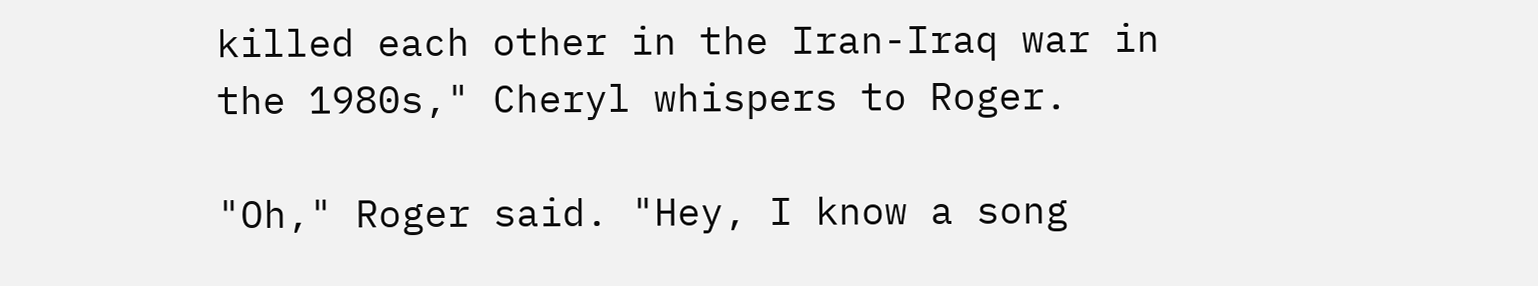killed each other in the Iran-Iraq war in the 1980s," Cheryl whispers to Roger.

"Oh," Roger said. "Hey, I know a song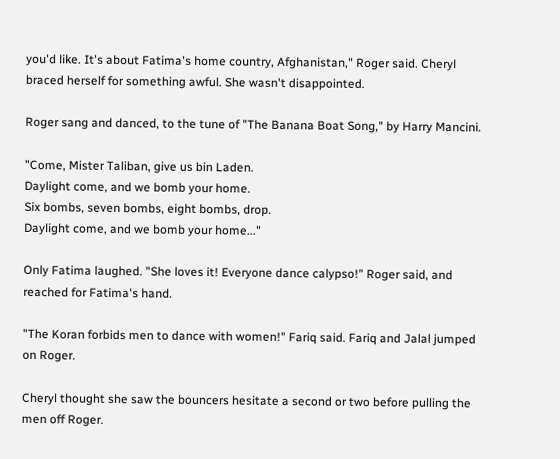you'd like. It's about Fatima's home country, Afghanistan," Roger said. Cheryl braced herself for something awful. She wasn't disappointed.

Roger sang and danced, to the tune of "The Banana Boat Song," by Harry Mancini.

"Come, Mister Taliban, give us bin Laden.
Daylight come, and we bomb your home.
Six bombs, seven bombs, eight bombs, drop.
Daylight come, and we bomb your home..."

Only Fatima laughed. "She loves it! Everyone dance calypso!" Roger said, and reached for Fatima's hand.

"The Koran forbids men to dance with women!" Fariq said. Fariq and Jalal jumped on Roger.

Cheryl thought she saw the bouncers hesitate a second or two before pulling the men off Roger.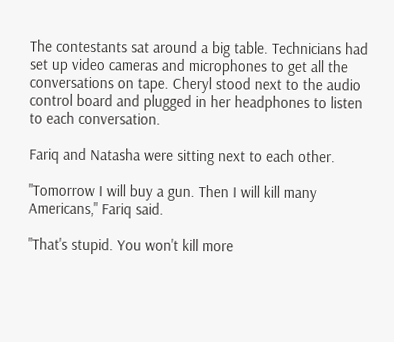The contestants sat around a big table. Technicians had set up video cameras and microphones to get all the conversations on tape. Cheryl stood next to the audio control board and plugged in her headphones to listen to each conversation.

Fariq and Natasha were sitting next to each other.

"Tomorrow I will buy a gun. Then I will kill many Americans," Fariq said.

"That's stupid. You won't kill more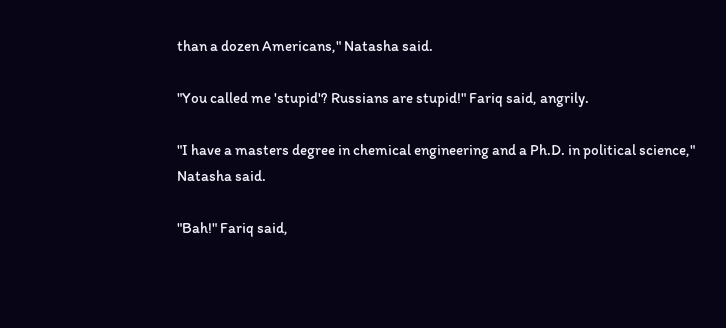than a dozen Americans," Natasha said.

"You called me 'stupid'? Russians are stupid!" Fariq said, angrily.

"I have a masters degree in chemical engineering and a Ph.D. in political science," Natasha said.

"Bah!" Fariq said,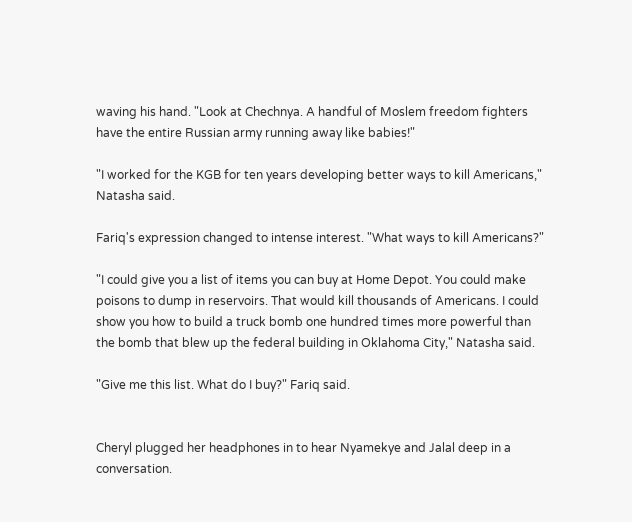waving his hand. "Look at Chechnya. A handful of Moslem freedom fighters have the entire Russian army running away like babies!"

"I worked for the KGB for ten years developing better ways to kill Americans," Natasha said.

Fariq's expression changed to intense interest. "What ways to kill Americans?"

"I could give you a list of items you can buy at Home Depot. You could make poisons to dump in reservoirs. That would kill thousands of Americans. I could show you how to build a truck bomb one hundred times more powerful than the bomb that blew up the federal building in Oklahoma City," Natasha said.

"Give me this list. What do I buy?" Fariq said.


Cheryl plugged her headphones in to hear Nyamekye and Jalal deep in a conversation.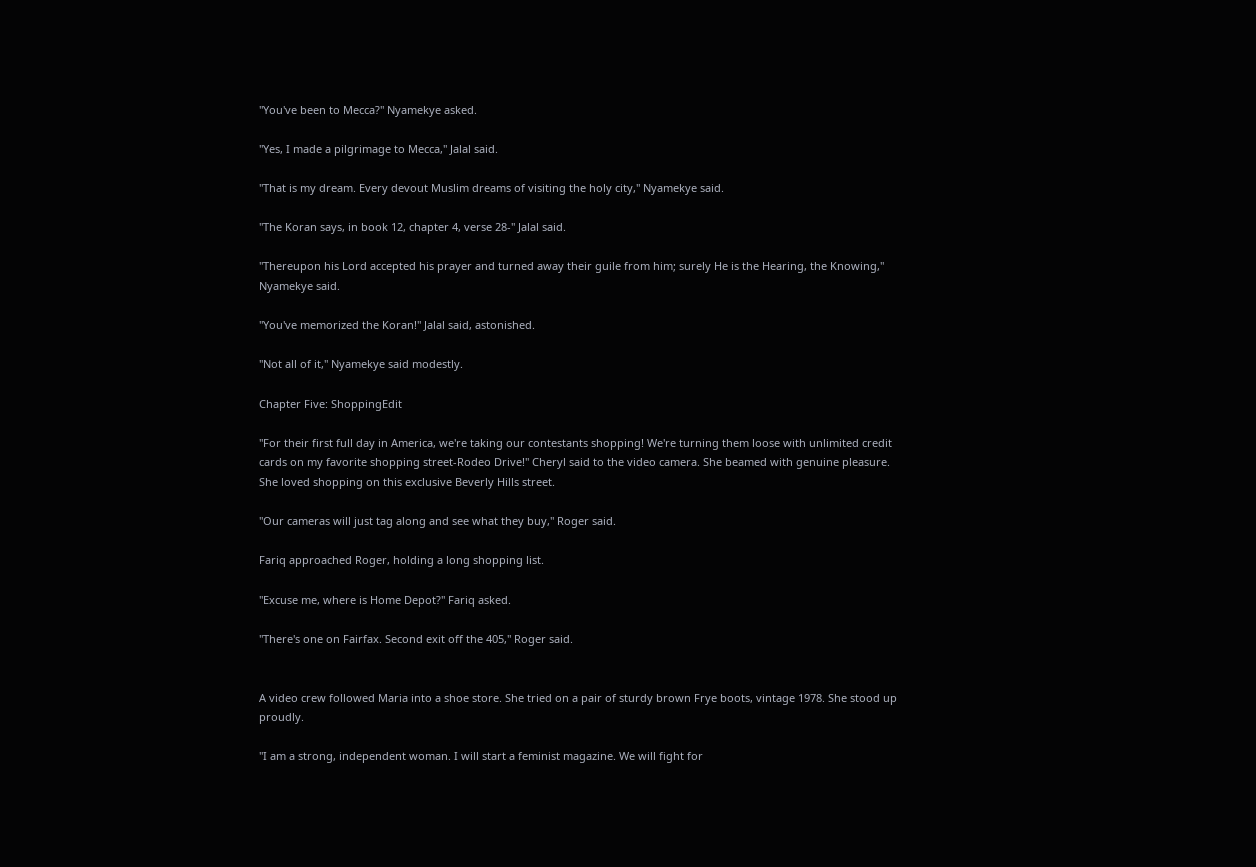"You've been to Mecca?" Nyamekye asked.

"Yes, I made a pilgrimage to Mecca," Jalal said.

"That is my dream. Every devout Muslim dreams of visiting the holy city," Nyamekye said.

"The Koran says, in book 12, chapter 4, verse 28-" Jalal said.

"Thereupon his Lord accepted his prayer and turned away their guile from him; surely He is the Hearing, the Knowing," Nyamekye said.

"You've memorized the Koran!" Jalal said, astonished.

"Not all of it," Nyamekye said modestly.

Chapter Five: ShoppingEdit

"For their first full day in America, we're taking our contestants shopping! We're turning them loose with unlimited credit cards on my favorite shopping street-Rodeo Drive!" Cheryl said to the video camera. She beamed with genuine pleasure. She loved shopping on this exclusive Beverly Hills street.

"Our cameras will just tag along and see what they buy," Roger said.

Fariq approached Roger, holding a long shopping list.

"Excuse me, where is Home Depot?" Fariq asked.

"There's one on Fairfax. Second exit off the 405," Roger said.


A video crew followed Maria into a shoe store. She tried on a pair of sturdy brown Frye boots, vintage 1978. She stood up proudly.

"I am a strong, independent woman. I will start a feminist magazine. We will fight for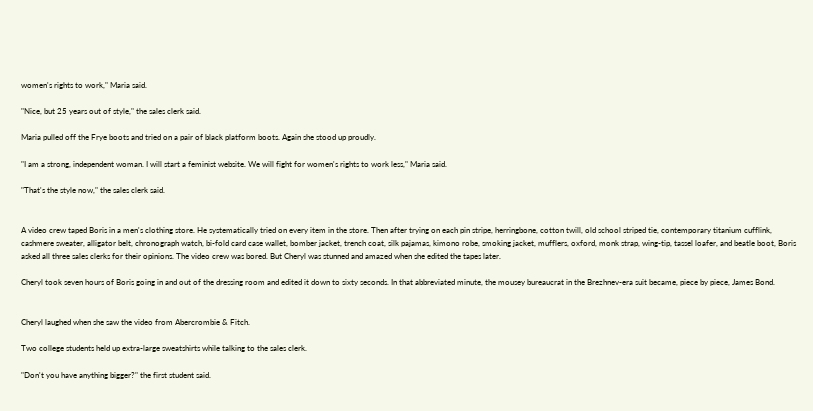women's rights to work," Maria said.

"Nice, but 25 years out of style," the sales clerk said.

Maria pulled off the Frye boots and tried on a pair of black platform boots. Again she stood up proudly.

"I am a strong, independent woman. I will start a feminist website. We will fight for women's rights to work less," Maria said.

"That's the style now," the sales clerk said.


A video crew taped Boris in a men's clothing store. He systematically tried on every item in the store. Then after trying on each pin stripe, herringbone, cotton twill, old school striped tie, contemporary titanium cufflink, cashmere sweater, alligator belt, chronograph watch, bi-fold card case wallet, bomber jacket, trench coat, silk pajamas, kimono robe, smoking jacket, mufflers, oxford, monk strap, wing-tip, tassel loafer, and beatle boot, Boris asked all three sales clerks for their opinions. The video crew was bored. But Cheryl was stunned and amazed when she edited the tapes later.

Cheryl took seven hours of Boris going in and out of the dressing room and edited it down to sixty seconds. In that abbreviated minute, the mousey bureaucrat in the Brezhnev-era suit became, piece by piece, James Bond.


Cheryl laughed when she saw the video from Abercrombie & Fitch.

Two college students held up extra-large sweatshirts while talking to the sales clerk.

"Don't you have anything bigger?" the first student said.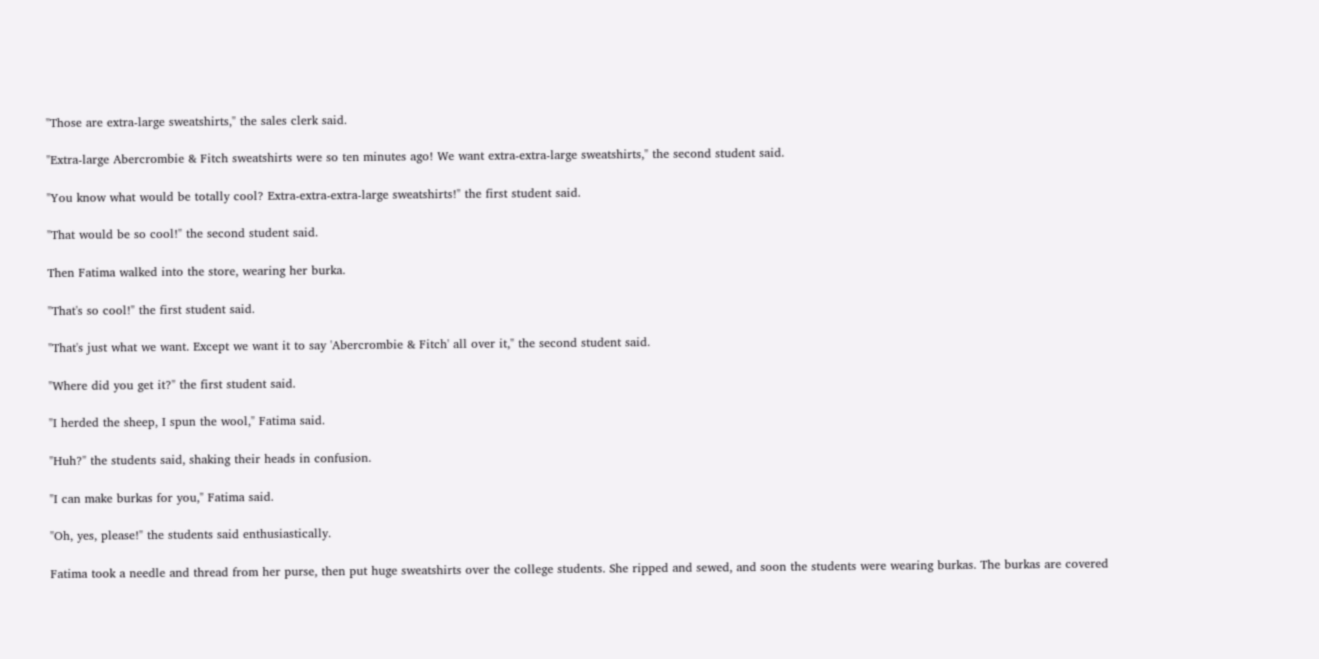"Those are extra-large sweatshirts," the sales clerk said.

"Extra-large Abercrombie & Fitch sweatshirts were so ten minutes ago! We want extra-extra-large sweatshirts," the second student said.

"You know what would be totally cool? Extra-extra-extra-large sweatshirts!" the first student said.

"That would be so cool!" the second student said.

Then Fatima walked into the store, wearing her burka.

"That's so cool!" the first student said.

"That's just what we want. Except we want it to say 'Abercrombie & Fitch' all over it," the second student said.

"Where did you get it?" the first student said.

"I herded the sheep, I spun the wool," Fatima said.

"Huh?" the students said, shaking their heads in confusion.

"I can make burkas for you," Fatima said.

"Oh, yes, please!" the students said enthusiastically.

Fatima took a needle and thread from her purse, then put huge sweatshirts over the college students. She ripped and sewed, and soon the students were wearing burkas. The burkas are covered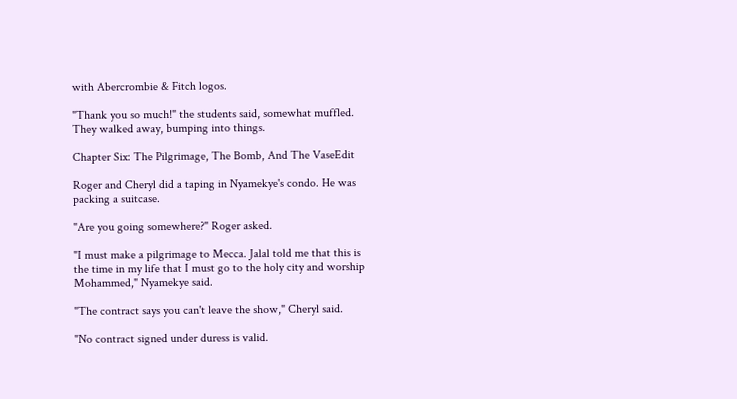with Abercrombie & Fitch logos.

"Thank you so much!" the students said, somewhat muffled. They walked away, bumping into things.

Chapter Six: The Pilgrimage, The Bomb, And The VaseEdit

Roger and Cheryl did a taping in Nyamekye's condo. He was packing a suitcase.

"Are you going somewhere?" Roger asked.

"I must make a pilgrimage to Mecca. Jalal told me that this is the time in my life that I must go to the holy city and worship Mohammed," Nyamekye said.

"The contract says you can't leave the show," Cheryl said.

"No contract signed under duress is valid.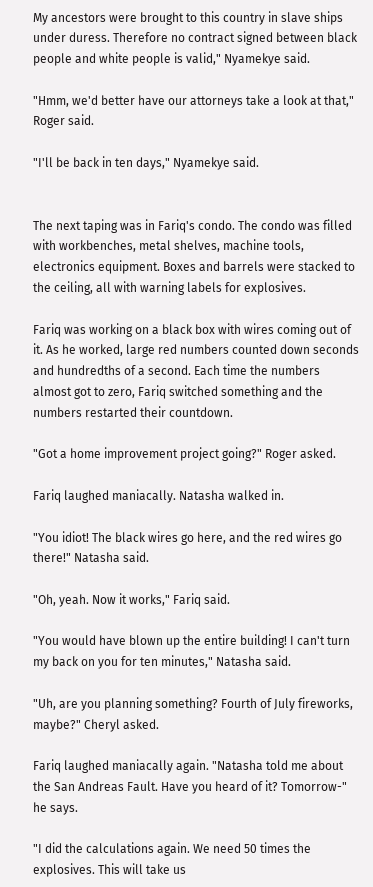My ancestors were brought to this country in slave ships under duress. Therefore no contract signed between black people and white people is valid," Nyamekye said.

"Hmm, we'd better have our attorneys take a look at that," Roger said.

"I'll be back in ten days," Nyamekye said.


The next taping was in Fariq's condo. The condo was filled with workbenches, metal shelves, machine tools, electronics equipment. Boxes and barrels were stacked to the ceiling, all with warning labels for explosives.

Fariq was working on a black box with wires coming out of it. As he worked, large red numbers counted down seconds and hundredths of a second. Each time the numbers almost got to zero, Fariq switched something and the numbers restarted their countdown.

"Got a home improvement project going?" Roger asked.

Fariq laughed maniacally. Natasha walked in.

"You idiot! The black wires go here, and the red wires go there!" Natasha said.

"Oh, yeah. Now it works," Fariq said.

"You would have blown up the entire building! I can't turn my back on you for ten minutes," Natasha said.

"Uh, are you planning something? Fourth of July fireworks, maybe?" Cheryl asked.

Fariq laughed maniacally again. "Natasha told me about the San Andreas Fault. Have you heard of it? Tomorrow-" he says.

"I did the calculations again. We need 50 times the explosives. This will take us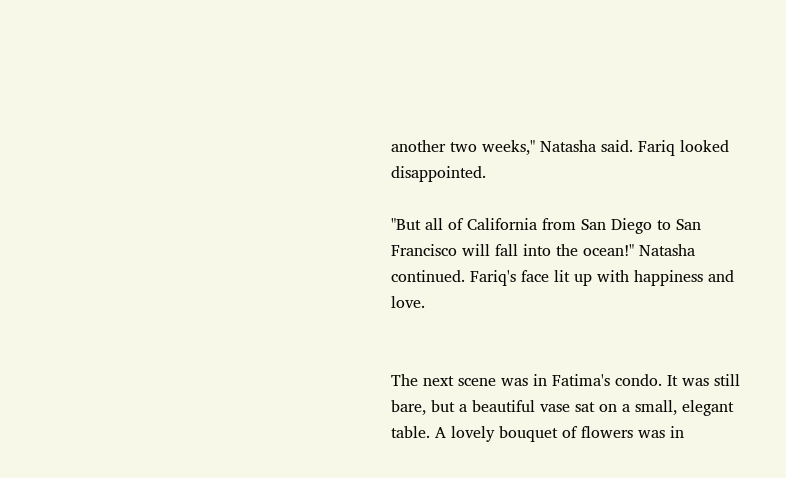another two weeks," Natasha said. Fariq looked disappointed.

"But all of California from San Diego to San Francisco will fall into the ocean!" Natasha continued. Fariq's face lit up with happiness and love.


The next scene was in Fatima's condo. It was still bare, but a beautiful vase sat on a small, elegant table. A lovely bouquet of flowers was in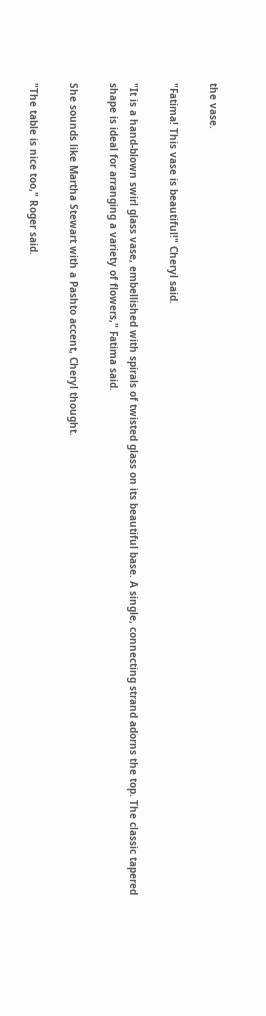the vase.

"Fatima! This vase is beautiful!" Cheryl said.

"It is a hand-blown swirl glass vase, embellished with spirals of twisted glass on its beautiful base. A single, connecting strand adorns the top. The classic tapered shape is ideal for arranging a variety of flowers," Fatima said.

She sounds like Martha Stewart with a Pashto accent, Cheryl thought.

"The table is nice too," Roger said.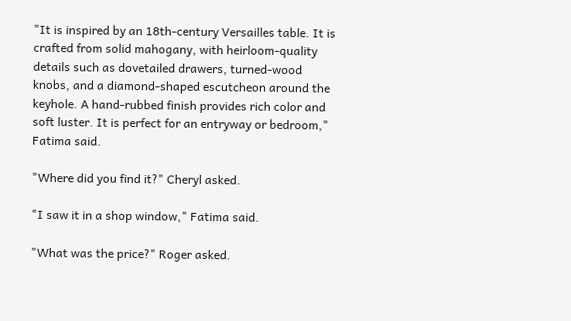"It is inspired by an 18th-century Versailles table. It is crafted from solid mahogany, with heirloom-quality details such as dovetailed drawers, turned-wood knobs, and a diamond-shaped escutcheon around the keyhole. A hand-rubbed finish provides rich color and soft luster. It is perfect for an entryway or bedroom," Fatima said.

"Where did you find it?" Cheryl asked.

"I saw it in a shop window," Fatima said.

"What was the price?" Roger asked.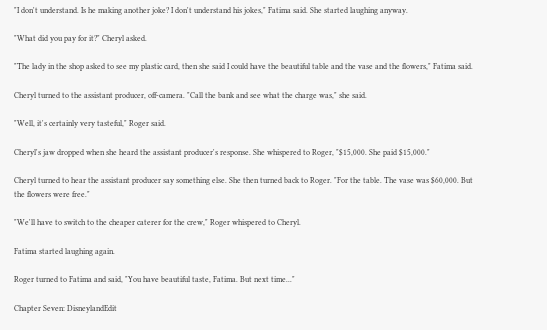"I don't understand. Is he making another joke? I don't understand his jokes," Fatima said. She started laughing anyway.

"What did you pay for it?" Cheryl asked.

"The lady in the shop asked to see my plastic card, then she said I could have the beautiful table and the vase and the flowers," Fatima said.

Cheryl turned to the assistant producer, off-camera. "Call the bank and see what the charge was," she said.

"Well, it's certainly very tasteful," Roger said.

Cheryl's jaw dropped when she heard the assistant producer's response. She whispered to Roger, "$15,000. She paid $15,000."

Cheryl turned to hear the assistant producer say something else. She then turned back to Roger. "For the table. The vase was $60,000. But the flowers were free."

"We'll have to switch to the cheaper caterer for the crew," Roger whispered to Cheryl.

Fatima started laughing again.

Roger turned to Fatima and said, "You have beautiful taste, Fatima. But next time..."

Chapter Seven: DisneylandEdit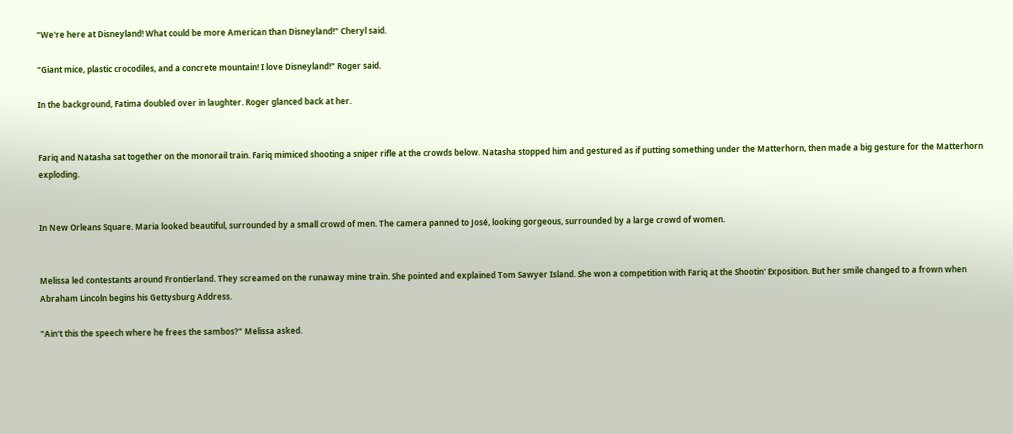"We're here at Disneyland! What could be more American than Disneyland!" Cheryl said.

"Giant mice, plastic crocodiles, and a concrete mountain! I love Disneyland!" Roger said.

In the background, Fatima doubled over in laughter. Roger glanced back at her.


Fariq and Natasha sat together on the monorail train. Fariq mimiced shooting a sniper rifle at the crowds below. Natasha stopped him and gestured as if putting something under the Matterhorn, then made a big gesture for the Matterhorn exploding.


In New Orleans Square. Maria looked beautiful, surrounded by a small crowd of men. The camera panned to José, looking gorgeous, surrounded by a large crowd of women.


Melissa led contestants around Frontierland. They screamed on the runaway mine train. She pointed and explained Tom Sawyer Island. She won a competition with Fariq at the Shootin' Exposition. But her smile changed to a frown when Abraham Lincoln begins his Gettysburg Address.

"Ain't this the speech where he frees the sambos?" Melissa asked.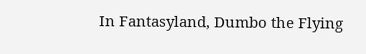In Fantasyland, Dumbo the Flying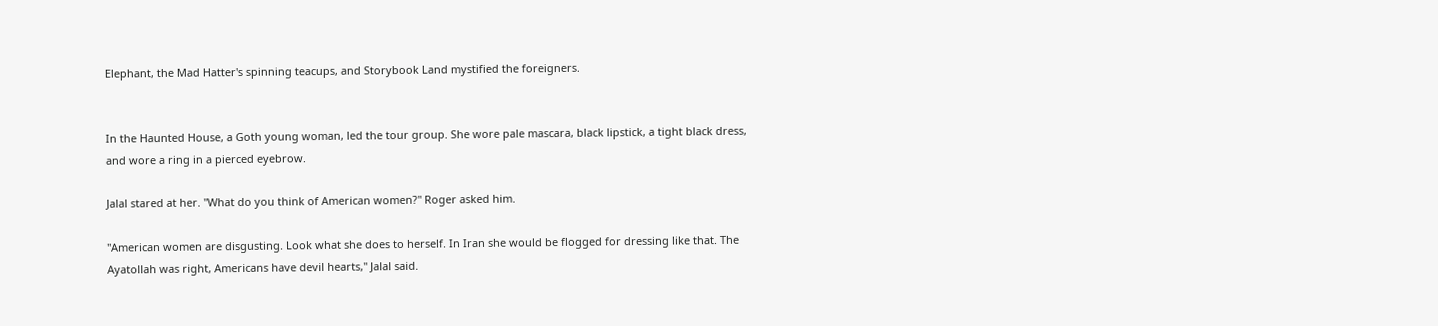Elephant, the Mad Hatter's spinning teacups, and Storybook Land mystified the foreigners.


In the Haunted House, a Goth young woman, led the tour group. She wore pale mascara, black lipstick, a tight black dress, and wore a ring in a pierced eyebrow.

Jalal stared at her. "What do you think of American women?" Roger asked him.

"American women are disgusting. Look what she does to herself. In Iran she would be flogged for dressing like that. The Ayatollah was right, Americans have devil hearts," Jalal said.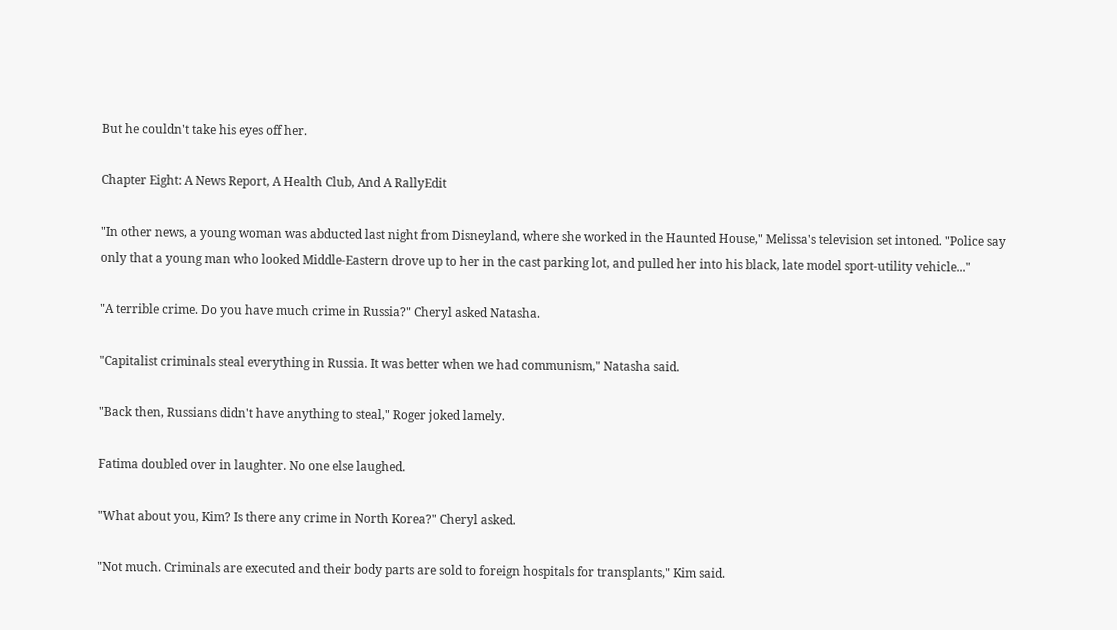But he couldn't take his eyes off her.

Chapter Eight: A News Report, A Health Club, And A RallyEdit

"In other news, a young woman was abducted last night from Disneyland, where she worked in the Haunted House," Melissa's television set intoned. "Police say only that a young man who looked Middle-Eastern drove up to her in the cast parking lot, and pulled her into his black, late model sport-utility vehicle..."

"A terrible crime. Do you have much crime in Russia?" Cheryl asked Natasha.

"Capitalist criminals steal everything in Russia. It was better when we had communism," Natasha said.

"Back then, Russians didn't have anything to steal," Roger joked lamely.

Fatima doubled over in laughter. No one else laughed.

"What about you, Kim? Is there any crime in North Korea?" Cheryl asked.

"Not much. Criminals are executed and their body parts are sold to foreign hospitals for transplants," Kim said.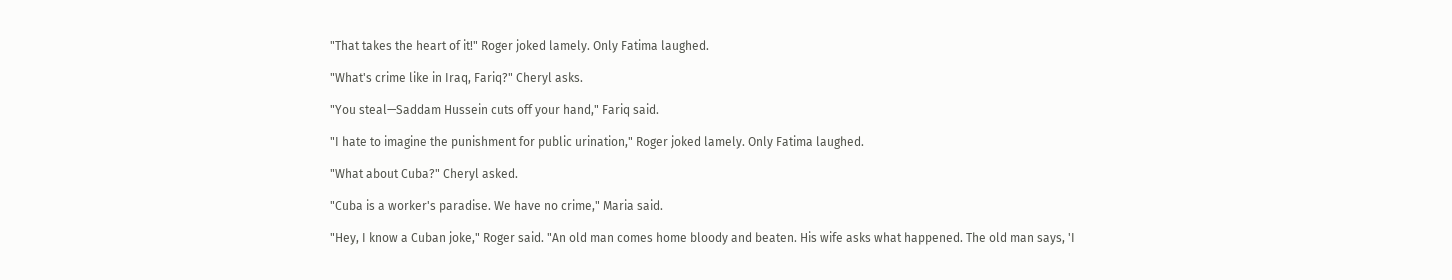"That takes the heart of it!" Roger joked lamely. Only Fatima laughed.

"What's crime like in Iraq, Fariq?" Cheryl asks.

"You steal—Saddam Hussein cuts off your hand," Fariq said.

"I hate to imagine the punishment for public urination," Roger joked lamely. Only Fatima laughed.

"What about Cuba?" Cheryl asked.

"Cuba is a worker's paradise. We have no crime," Maria said.

"Hey, I know a Cuban joke," Roger said. "An old man comes home bloody and beaten. His wife asks what happened. The old man says, 'I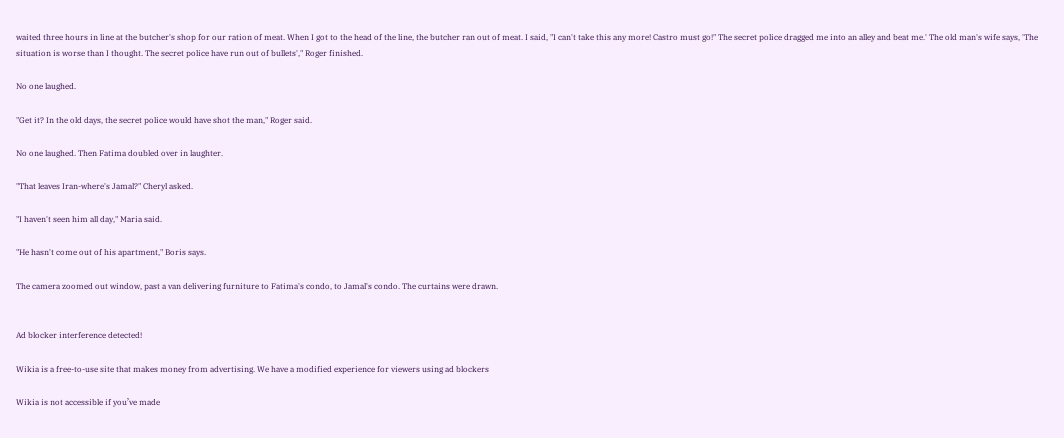waited three hours in line at the butcher's shop for our ration of meat. When I got to the head of the line, the butcher ran out of meat. I said, "I can't take this any more! Castro must go!" The secret police dragged me into an alley and beat me.' The old man's wife says, 'The situation is worse than I thought. The secret police have run out of bullets'," Roger finished.

No one laughed.

"Get it? In the old days, the secret police would have shot the man," Roger said.

No one laughed. Then Fatima doubled over in laughter.

"That leaves Iran-where's Jamal?" Cheryl asked.

"I haven't seen him all day," Maria said.

"He hasn't come out of his apartment," Boris says.

The camera zoomed out window, past a van delivering furniture to Fatima's condo, to Jamal's condo. The curtains were drawn.


Ad blocker interference detected!

Wikia is a free-to-use site that makes money from advertising. We have a modified experience for viewers using ad blockers

Wikia is not accessible if you’ve made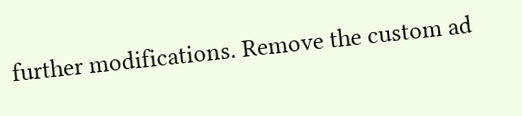further modifications. Remove the custom ad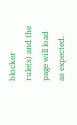blocker rule(s) and the page will load as expected.